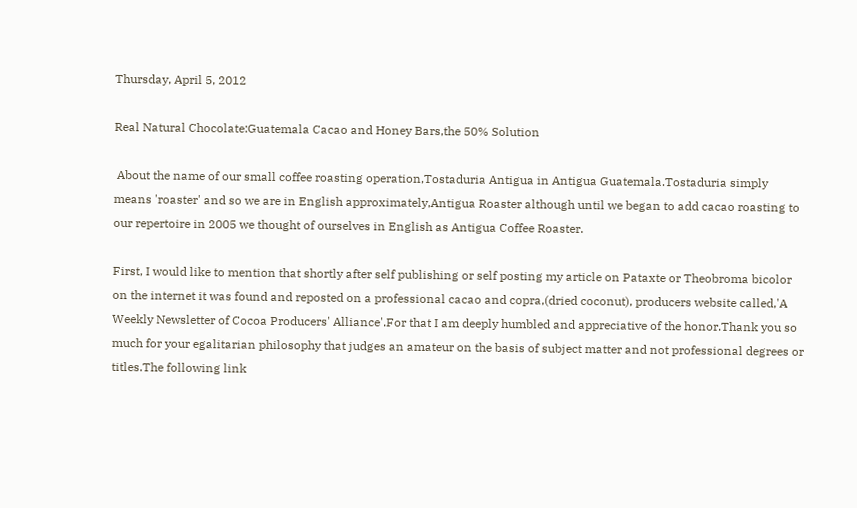Thursday, April 5, 2012

Real Natural Chocolate:Guatemala Cacao and Honey Bars,the 50% Solution

 About the name of our small coffee roasting operation,Tostaduria Antigua in Antigua Guatemala.Tostaduria simply means 'roaster' and so we are in English approximately,Antigua Roaster although until we began to add cacao roasting to our repertoire in 2005 we thought of ourselves in English as Antigua Coffee Roaster.

First, I would like to mention that shortly after self publishing or self posting my article on Pataxte or Theobroma bicolor on the internet it was found and reposted on a professional cacao and copra,(dried coconut), producers website called,'A Weekly Newsletter of Cocoa Producers' Alliance'.For that I am deeply humbled and appreciative of the honor.Thank you so much for your egalitarian philosophy that judges an amateur on the basis of subject matter and not professional degrees or titles.The following link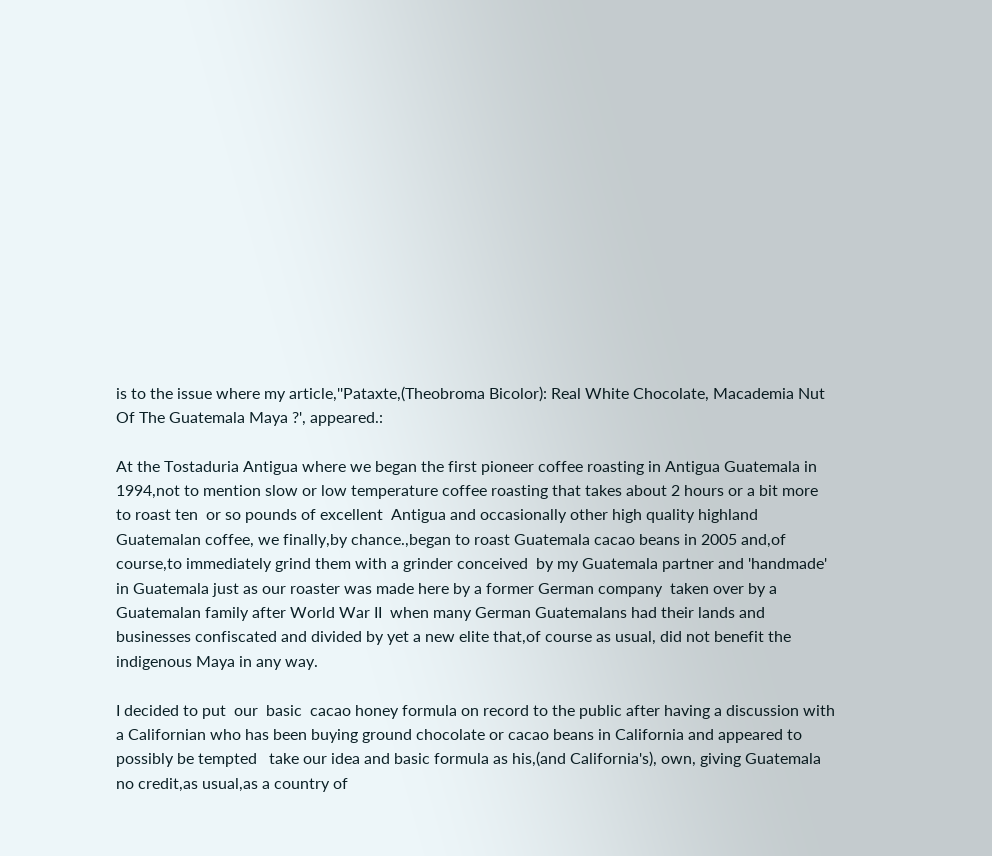is to the issue where my article,''Pataxte,(Theobroma Bicolor): Real White Chocolate, Macademia Nut Of The Guatemala Maya ?', appeared.:

At the Tostaduria Antigua where we began the first pioneer coffee roasting in Antigua Guatemala in 1994,not to mention slow or low temperature coffee roasting that takes about 2 hours or a bit more to roast ten  or so pounds of excellent  Antigua and occasionally other high quality highland  Guatemalan coffee, we finally,by chance.,began to roast Guatemala cacao beans in 2005 and,of course,to immediately grind them with a grinder conceived  by my Guatemala partner and 'handmade' in Guatemala just as our roaster was made here by a former German company  taken over by a Guatemalan family after World War II  when many German Guatemalans had their lands and businesses confiscated and divided by yet a new elite that,of course as usual, did not benefit the indigenous Maya in any way.

I decided to put  our  basic  cacao honey formula on record to the public after having a discussion with a Californian who has been buying ground chocolate or cacao beans in California and appeared to possibly be tempted   take our idea and basic formula as his,(and California's), own, giving Guatemala no credit,as usual,as a country of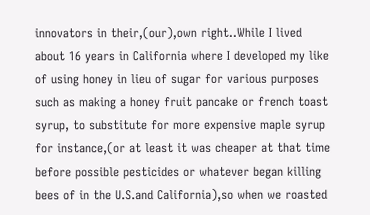innovators in their,(our),own right..While I lived about 16 years in California where I developed my like of using honey in lieu of sugar for various purposes such as making a honey fruit pancake or french toast syrup, to substitute for more expensive maple syrup for instance,(or at least it was cheaper at that time before possible pesticides or whatever began killing bees of in the U.S.and California),so when we roasted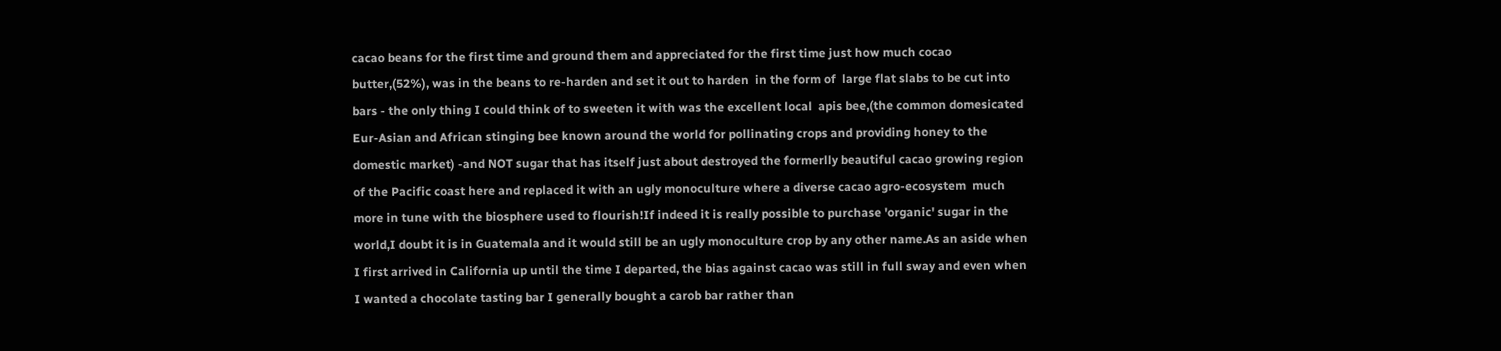cacao beans for the first time and ground them and appreciated for the first time just how much cocao butter,(52%), was in the beans to re-harden and set it out to harden  in the form of  large flat slabs to be cut into bars - the only thing I could think of to sweeten it with was the excellent local  apis bee,(the common domesicated Eur-Asian and African stinging bee known around the world for pollinating crops and providing honey to the domestic market) -and NOT sugar that has itself just about destroyed the formerlly beautiful cacao growing region of the Pacific coast here and replaced it with an ugly monoculture where a diverse cacao agro-ecosystem  much more in tune with the biosphere used to flourish!If indeed it is really possible to purchase 'organic' sugar in the world,I doubt it is in Guatemala and it would still be an ugly monoculture crop by any other name.As an aside when I first arrived in California up until the time I departed, the bias against cacao was still in full sway and even when I wanted a chocolate tasting bar I generally bought a carob bar rather than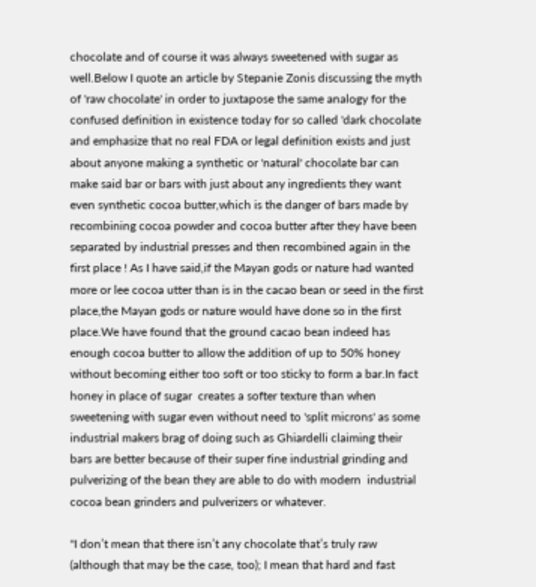chocolate and of course it was always sweetened with sugar as well.Below I quote an article by Stepanie Zonis discussing the myth of 'raw chocolate' in order to juxtapose the same analogy for the confused definition in existence today for so called 'dark chocolate and emphasize that no real FDA or legal definition exists and just about anyone making a synthetic or 'natural' chocolate bar can make said bar or bars with just about any ingredients they want even synthetic cocoa butter,which is the danger of bars made by recombining cocoa powder and cocoa butter after they have been separated by industrial presses and then recombined again in the first place ! As I have said,if the Mayan gods or nature had wanted more or lee cocoa utter than is in the cacao bean or seed in the first place,the Mayan gods or nature would have done so in the first place.We have found that the ground cacao bean indeed has enough cocoa butter to allow the addition of up to 50% honey without becoming either too soft or too sticky to form a bar.In fact honey in place of sugar  creates a softer texture than when sweetening with sugar even without need to 'split microns' as some industrial makers brag of doing such as Ghiardelli claiming their bars are better because of their super fine industrial grinding and pulverizing of the bean they are able to do with modern  industrial  cocoa bean grinders and pulverizers or whatever.

''I don’t mean that there isn’t any chocolate that’s truly raw (although that may be the case, too); I mean that hard and fast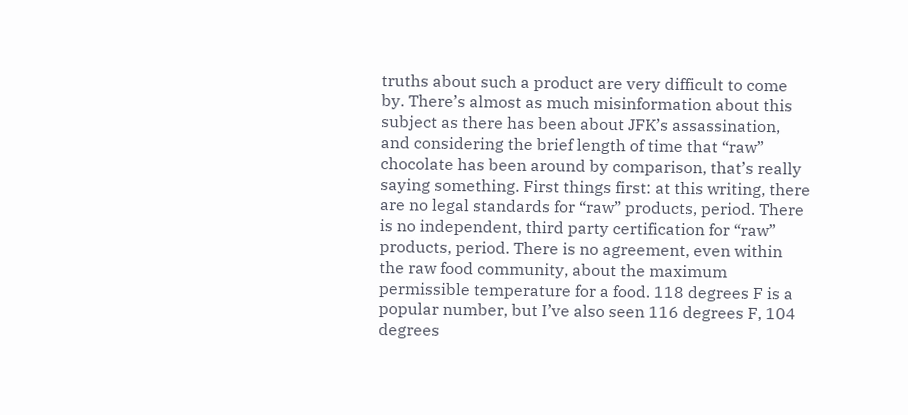truths about such a product are very difficult to come by. There’s almost as much misinformation about this subject as there has been about JFK’s assassination, and considering the brief length of time that “raw” chocolate has been around by comparison, that’s really saying something. First things first: at this writing, there are no legal standards for “raw” products, period. There is no independent, third party certification for “raw” products, period. There is no agreement, even within the raw food community, about the maximum permissible temperature for a food. 118 degrees F is a popular number, but I’ve also seen 116 degrees F, 104 degrees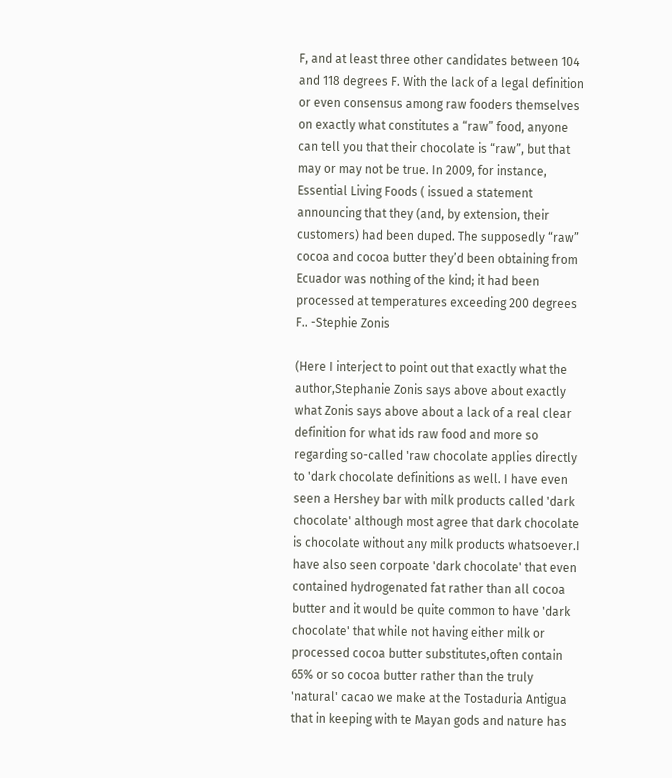F, and at least three other candidates between 104 and 118 degrees F. With the lack of a legal definition or even consensus among raw fooders themselves on exactly what constitutes a “raw” food, anyone can tell you that their chocolate is “raw”, but that may or may not be true. In 2009, for instance, Essential Living Foods ( issued a statement announcing that they (and, by extension, their customers) had been duped. The supposedly “raw” cocoa and cocoa butter they’d been obtaining from Ecuador was nothing of the kind; it had been processed at temperatures exceeding 200 degrees F.. -Stephie Zonis

(Here I interject to point out that exactly what the author,Stephanie Zonis says above about exactly what Zonis says above about a lack of a real clear definition for what ids raw food and more so regarding so-called 'raw chocolate applies directly to 'dark chocolate definitions as well. I have even seen a Hershey bar with milk products called 'dark chocolate' although most agree that dark chocolate is chocolate without any milk products whatsoever.I have also seen corpoate 'dark chocolate' that even contained hydrogenated fat rather than all cocoa butter and it would be quite common to have 'dark chocolate' that while not having either milk or processed cocoa butter substitutes,often contain 65% or so cocoa butter rather than the truly 'natural' cacao we make at the Tostaduria Antigua that in keeping with te Mayan gods and nature has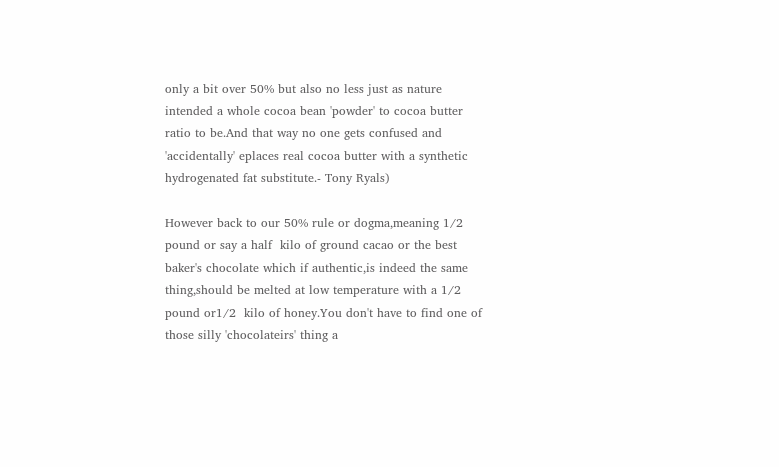only a bit over 50% but also no less just as nature intended a whole cocoa bean 'powder' to cocoa butter ratio to be.And that way no one gets confused and 'accidentally' eplaces real cocoa butter with a synthetic hydrogenated fat substitute.- Tony Ryals)

However back to our 50% rule or dogma,meaning 1/2 pound or say a half  kilo of ground cacao or the best baker's chocolate which if authentic,is indeed the same thing,should be melted at low temperature with a 1/2 pound or1/2  kilo of honey.You don't have to find one of those silly 'chocolateirs' thing a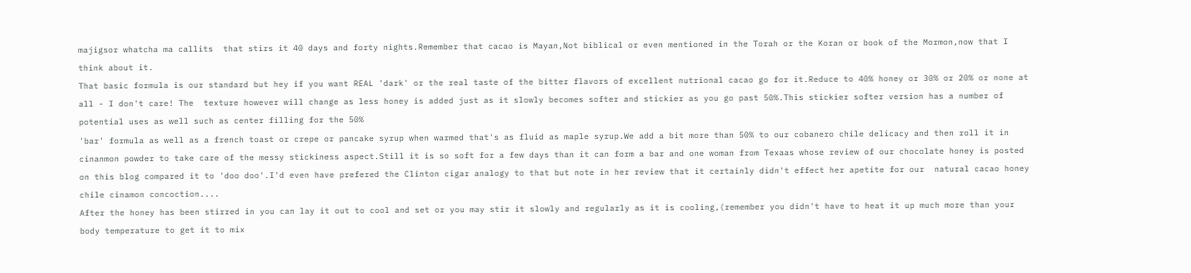majigsor whatcha ma callits  that stirs it 40 days and forty nights.Remember that cacao is Mayan,Not biblical or even mentioned in the Torah or the Koran or book of the Mormon,now that I think about it.
That basic formula is our standard but hey if you want REAL 'dark' or the real taste of the bitter flavors of excellent nutrional cacao go for it.Reduce to 40% honey or 30% or 20% or none at all - I don't care! The  texture however will change as less honey is added just as it slowly becomes softer and stickier as you go past 50%.This stickier softer version has a number of potential uses as well such as center filling for the 50%
'bar' formula as well as a french toast or crepe or pancake syrup when warmed that's as fluid as maple syrup.We add a bit more than 50% to our cobanero chile delicacy and then roll it in cinanmon powder to take care of the messy stickiness aspect.Still it is so soft for a few days than it can form a bar and one woman from Texaas whose review of our chocolate honey is posted on this blog compared it to 'doo doo'.I'd even have prefered the Clinton cigar analogy to that but note in her review that it certainly didn't effect her apetite for our  natural cacao honey  chile cinamon concoction....
After the honey has been stirred in you can lay it out to cool and set or you may stir it slowly and regularly as it is cooling,(remember you didn't have to heat it up much more than your body temperature to get it to mix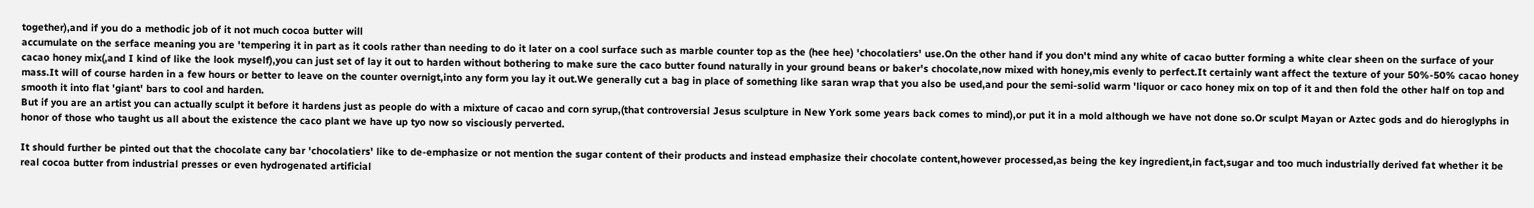together),and if you do a methodic job of it not much cocoa butter will
accumulate on the serface meaning you are 'tempering it in part as it cools rather than needing to do it later on a cool surface such as marble counter top as the (hee hee) 'chocolatiers' use.On the other hand if you don't mind any white of cacao butter forming a white clear sheen on the surface of your cacao honey mix(,and I kind of like the look myself),you can just set of lay it out to harden without bothering to make sure the caco butter found naturally in your ground beans or baker's chocolate,now mixed with honey,mis evenly to perfect.It certainly want affect the texture of your 50%-50% cacao honey mass.It will of course harden in a few hours or better to leave on the counter overnigt,into any form you lay it out.We generally cut a bag in place of something like saran wrap that you also be used,and pour the semi-solid warm 'liquor or caco honey mix on top of it and then fold the other half on top and smooth it into flat 'giant' bars to cool and harden.
But if you are an artist you can actually sculpt it before it hardens just as people do with a mixture of cacao and corn syrup,(that controversial Jesus sculpture in New York some years back comes to mind),or put it in a mold although we have not done so.Or sculpt Mayan or Aztec gods and do hieroglyphs in honor of those who taught us all about the existence the caco plant we have up tyo now so visciously perverted.

It should further be pinted out that the chocolate cany bar 'chocolatiers' like to de-emphasize or not mention the sugar content of their products and instead emphasize their chocolate content,however processed,as being the key ingredient,in fact,sugar and too much industrially derived fat whether it be real cocoa butter from industrial presses or even hydrogenated artificial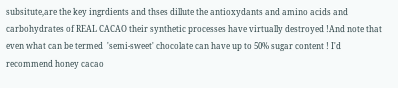subsitute,are the key ingrdients and thses dillute the antioxydants and amino acids and carbohydrates of REAL CACAO their synthetic processes have virtually destroyed !And note that even what can be termed  'semi-sweet' chocolate can have up to 50% sugar content ! I'd recommend honey cacao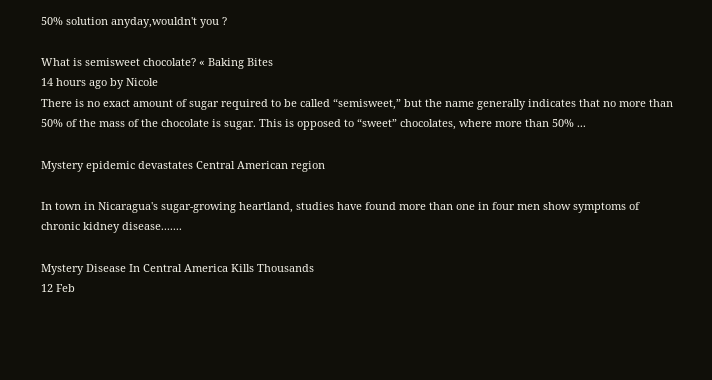50% solution anyday,wouldn't you ?

What is semisweet chocolate? « Baking Bites
14 hours ago by Nicole
There is no exact amount of sugar required to be called “semisweet,” but the name generally indicates that no more than 50% of the mass of the chocolate is sugar. This is opposed to “sweet” chocolates, where more than 50% ...

Mystery epidemic devastates Central American region

In town in Nicaragua's sugar-growing heartland, studies have found more than one in four men show symptoms of chronic kidney disease.......

Mystery Disease In Central America Kills Thousands
12 Feb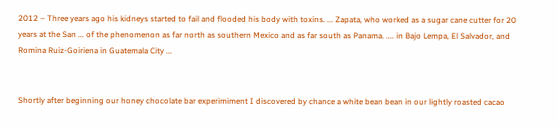2012 – Three years ago his kidneys started to fail and flooded his body with toxins. ... Zapata, who worked as a sugar cane cutter for 20 years at the San ... of the phenomenon as far north as southern Mexico and as far south as Panama. .... in Bajo Lempa, El Salvador, and Romina Ruiz-Goiriena in Guatemala City ...


Shortly after beginning our honey chocolate bar experimiment I discovered by chance a white bean bean in our lightly roasted cacao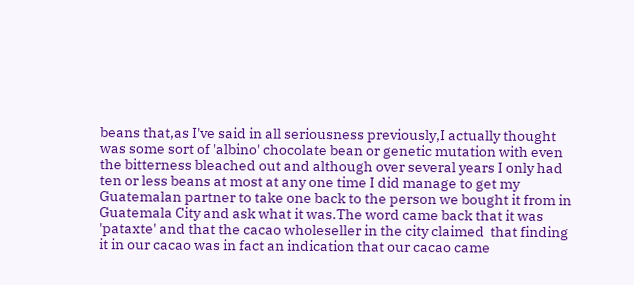beans that,as I've said in all seriousness previously,I actually thought was some sort of 'albino' chocolate bean or genetic mutation with even the bitterness bleached out and although over several years I only had ten or less beans at most at any one time I did manage to get my Guatemalan partner to take one back to the person we bought it from in Guatemala City and ask what it was.The word came back that it was 'pataxte' and that the cacao wholeseller in the city claimed  that finding it in our cacao was in fact an indication that our cacao came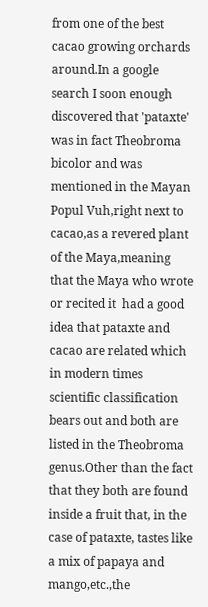from one of the best  cacao growing orchards around.In a google search I soon enough discovered that 'pataxte' was in fact Theobroma bicolor and was mentioned in the Mayan Popul Vuh,right next to cacao,as a revered plant of the Maya,meaning that the Maya who wrote or recited it  had a good idea that pataxte and cacao are related which in modern times scientific classification bears out and both are listed in the Theobroma genus.Other than the fact that they both are found inside a fruit that, in the case of pataxte, tastes like a mix of papaya and mango,etc.,the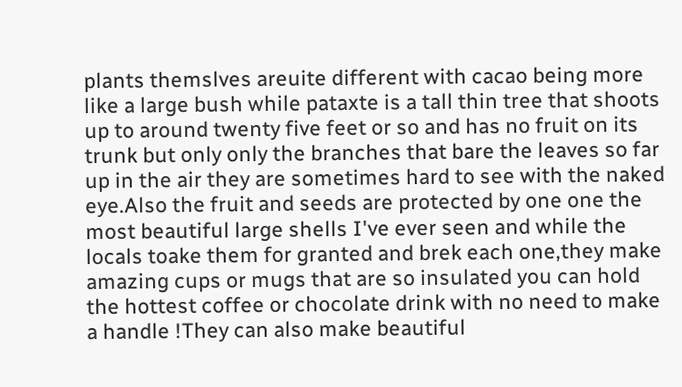plants themslves areuite different with cacao being more like a large bush while pataxte is a tall thin tree that shoots up to around twenty five feet or so and has no fruit on its trunk but only only the branches that bare the leaves so far up in the air they are sometimes hard to see with the naked eye.Also the fruit and seeds are protected by one one the most beautiful large shells I've ever seen and while the locals toake them for granted and brek each one,they make amazing cups or mugs that are so insulated you can hold the hottest coffee or chocolate drink with no need to make a handle !They can also make beautiful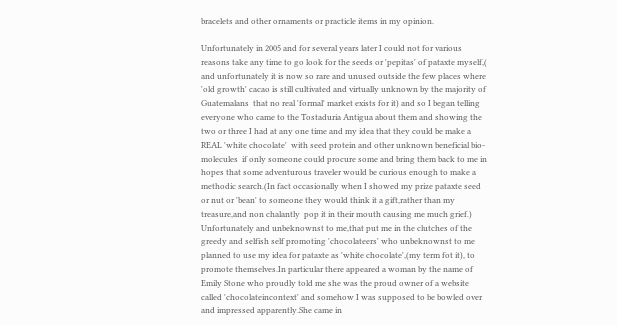bracelets and other ornaments or practicle items in my opinion.

Unfortunately in 2005 and for several years later I could not for various reasons take any time to go look for the seeds or 'pepitas' of pataxte myself,( and unfortunately it is now so rare and unused outside the few places where 'old growth' cacao is still cultivated and virtually unknown by the majority of Guatemalans  that no real 'formal' market exists for it) and so I began telling everyone who came to the Tostaduria Antigua about them and showing the two or three I had at any one time and my idea that they could be make a REAL 'white chocolate'  with seed protein and other unknown beneficial bio-molecules  if only someone could procure some and bring them back to me in hopes that some adventurous traveler would be curious enough to make a methodic search.(In fact occasionally when I showed my prize pataxte seed or nut or 'bean' to someone they would think it a gift,rather than my treasure,and non chalantly  pop it in their mouth causing me much grief.) Unfortunately and unbeknownst to me,that put me in the clutches of the greedy and selfish self promoting 'chocolateers' who unbeknownst to me planned to use my idea for pataxte as 'white chocolate',(my term fot it), to promote themselves.In particular there appeared a woman by the name of Emily Stone who proudly told me she was the proud owner of a website called 'chocolateincontext' and somehow I was supposed to be bowled over and impressed apparently.She came in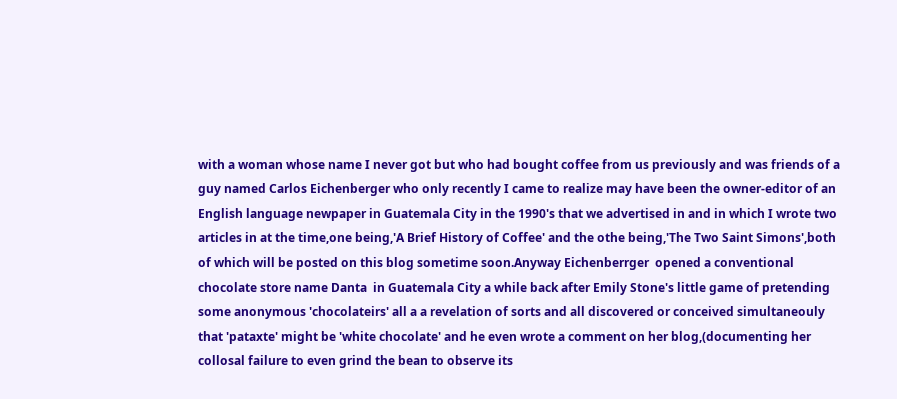with a woman whose name I never got but who had bought coffee from us previously and was friends of a guy named Carlos Eichenberger who only recently I came to realize may have been the owner-editor of an English language newpaper in Guatemala City in the 1990's that we advertised in and in which I wrote two articles in at the time,one being,'A Brief History of Coffee' and the othe being,'The Two Saint Simons',both of which will be posted on this blog sometime soon.Anyway Eichenberrger  opened a conventional chocolate store name Danta  in Guatemala City a while back after Emily Stone's little game of pretending some anonymous 'chocolateirs' all a a revelation of sorts and all discovered or conceived simultaneouly that 'pataxte' might be 'white chocolate' and he even wrote a comment on her blog,(documenting her collosal failure to even grind the bean to observe its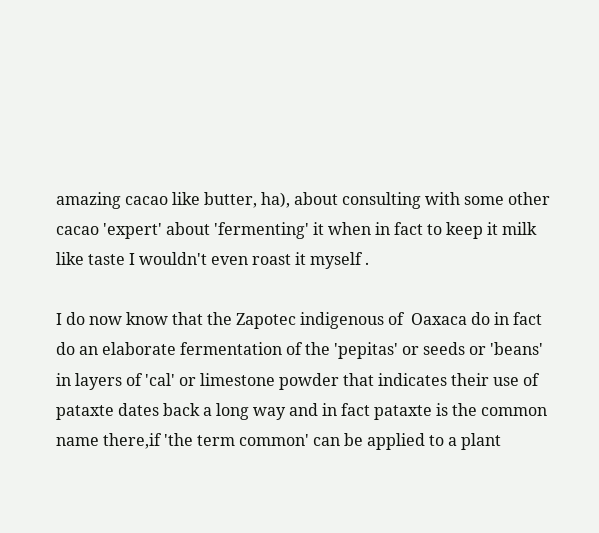amazing cacao like butter, ha), about consulting with some other cacao 'expert' about 'fermenting' it when in fact to keep it milk like taste I wouldn't even roast it myself .

I do now know that the Zapotec indigenous of  Oaxaca do in fact do an elaborate fermentation of the 'pepitas' or seeds or 'beans' in layers of 'cal' or limestone powder that indicates their use of pataxte dates back a long way and in fact pataxte is the common name there,if 'the term common' can be applied to a plant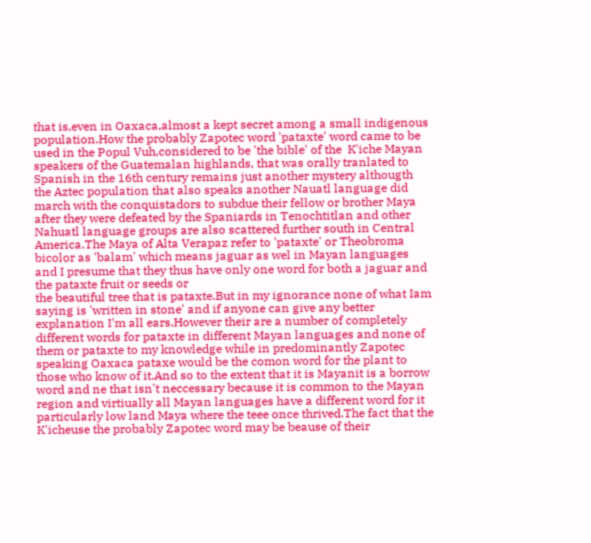that is,even in Oaxaca,almost a kept secret among a small indigenous population.How the probably Zapotec word 'pataxte' word came to be  used in the Popul Vuh,considered to be 'the bible' of the  K'iche Mayan speakers of the Guatemalan highlands, that was orally tranlated to Spanish in the 16th century remains just another mystery althougth the Aztec population that also speaks another Nauatl language did march with the conquistadors to subdue their fellow or brother Maya after they were defeated by the Spaniards in Tenochtitlan and other Nahuatl language groups are also scattered further south in Central America.The Maya of Alta Verapaz refer to 'pataxte' or Theobroma bicolor as 'balam' which means jaguar as wel in Mayan languages and I presume that they thus have only one word for both a jaguar and the pataxte fruit or seeds or
the beautiful tree that is pataxte.But in my ignorance none of what Iam saying is 'written in stone' and if anyone can give any better explanation I'm all ears.However their are a number of completely different words for pataxte in different Mayan languages and none of them or pataxte to my knowledge while in predominantly Zapotec speaking Oaxaca pataxe would be the comon word for the plant to those who know of it.And so to the extent that it is Mayanit is a borrow word and ne that isn't neccessary because it is common to the Mayan
region and virtiually all Mayan languages have a different word for it particularly low land Maya where the teee once thrived.The fact that the K'icheuse the probably Zapotec word may be beause of their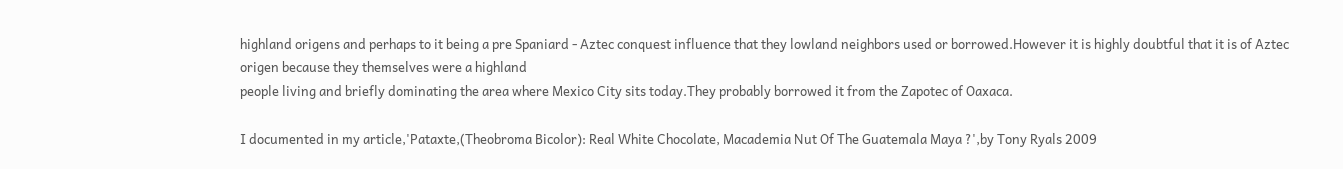highland origens and perhaps to it being a pre Spaniard - Aztec conquest influence that they lowland neighbors used or borrowed.However it is highly doubtful that it is of Aztec origen because they themselves were a highland
people living and briefly dominating the area where Mexico City sits today.They probably borrowed it from the Zapotec of Oaxaca.

I documented in my article,'Pataxte,(Theobroma Bicolor): Real White Chocolate, Macademia Nut Of The Guatemala Maya ?',by Tony Ryals 2009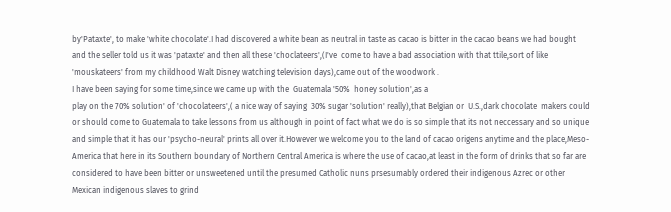by'Pataxte', to make 'white chocolate'.I had discovered a white bean as neutral in taste as cacao is bitter in the cacao beans we had bought and the seller told us it was 'pataxte' and then all these 'choclateers',(I've  come to have a bad association with that ttile,sort of like 'mouskateers' from my childhood Walt Disney watching television days),came out of the woodwork .
I have been saying for some time,since we came up with the  Guatemala '50%  honey solution',as a
play on the 70% solution' of 'chocolateers',( a nice way of saying  30% sugar 'solution' really),that Belgian or  U.S.,dark chocolate  makers could or should come to Guatemala to take lessons from us although in point of fact what we do is so simple that its not neccessary and so unique and simple that it has our 'psycho-neural' prints all over it.However we welcome you to the land of cacao origens anytime and the place,Meso-America that here in its Southern boundary of Northern Central America is where the use of cacao,at least in the form of drinks that so far are considered to have been bitter or unsweetened until the presumed Catholic nuns prsesumably ordered their indigenous Azrec or other Mexican indigenous slaves to grind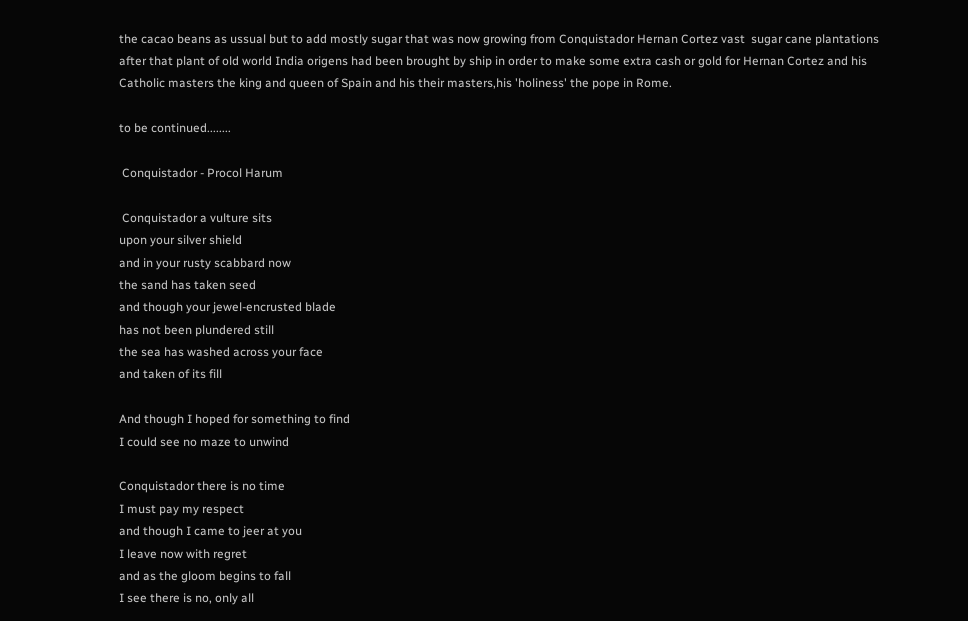the cacao beans as ussual but to add mostly sugar that was now growing from Conquistador Hernan Cortez vast  sugar cane plantations after that plant of old world India origens had been brought by ship in order to make some extra cash or gold for Hernan Cortez and his Catholic masters the king and queen of Spain and his their masters,his 'holiness' the pope in Rome.

to be continued........

 Conquistador - Procol Harum

 Conquistador a vulture sits
upon your silver shield
and in your rusty scabbard now
the sand has taken seed
and though your jewel-encrusted blade
has not been plundered still
the sea has washed across your face
and taken of its fill

And though I hoped for something to find
I could see no maze to unwind

Conquistador there is no time
I must pay my respect
and though I came to jeer at you
I leave now with regret
and as the gloom begins to fall
I see there is no, only all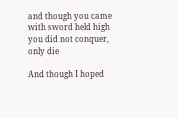and though you came with sword held high
you did not conquer, only die

And though I hoped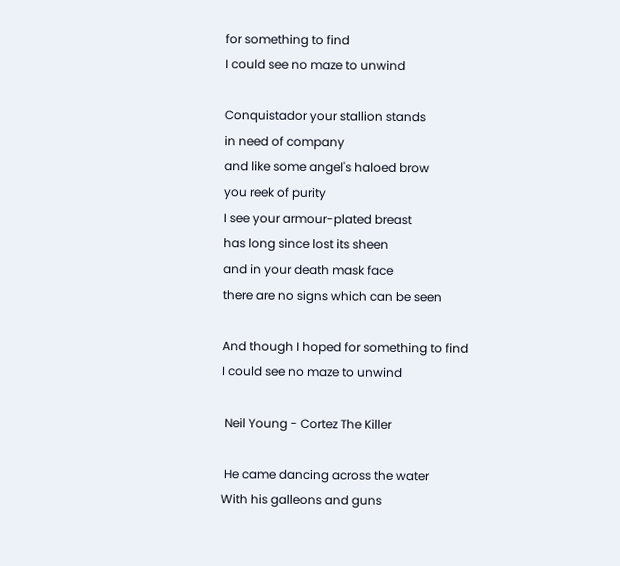for something to find
I could see no maze to unwind

Conquistador your stallion stands
in need of company
and like some angel's haloed brow
you reek of purity
I see your armour-plated breast
has long since lost its sheen
and in your death mask face
there are no signs which can be seen

And though I hoped for something to find
I could see no maze to unwind

 Neil Young - Cortez The Killer

 He came dancing across the water
With his galleons and guns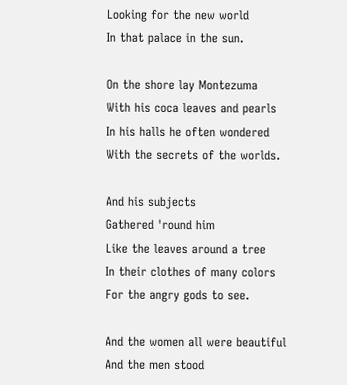Looking for the new world
In that palace in the sun.

On the shore lay Montezuma
With his coca leaves and pearls
In his halls he often wondered
With the secrets of the worlds.

And his subjects
Gathered 'round him
Like the leaves around a tree
In their clothes of many colors
For the angry gods to see.

And the women all were beautiful
And the men stood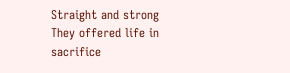Straight and strong
They offered life in sacrifice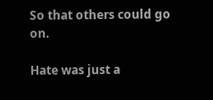So that others could go on.

Hate was just a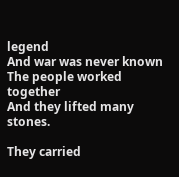legend
And war was never known
The people worked together
And they lifted many stones.

They carried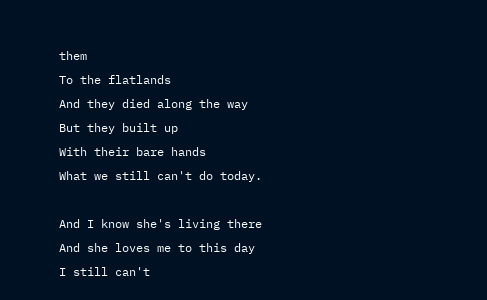them
To the flatlands
And they died along the way
But they built up
With their bare hands
What we still can't do today.

And I know she's living there
And she loves me to this day
I still can't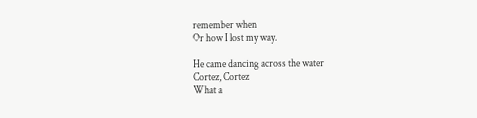remember when
Or how I lost my way.

He came dancing across the water
Cortez, Cortez
What a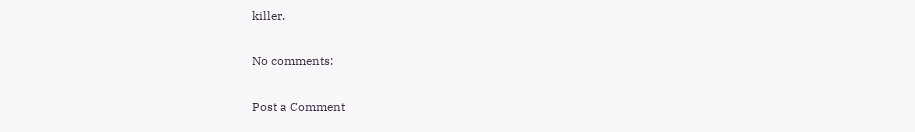killer.

No comments:

Post a Comment